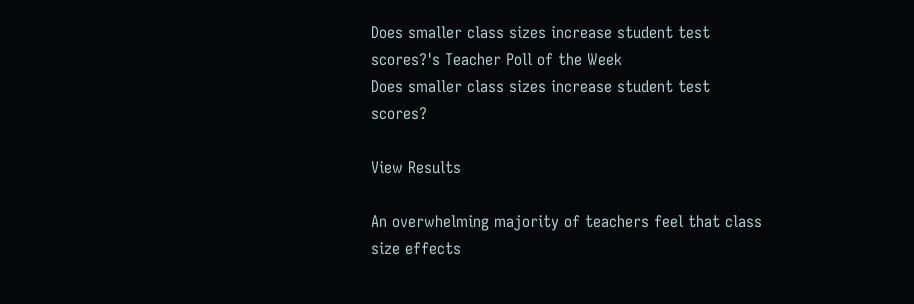Does smaller class sizes increase student test scores?'s Teacher Poll of the Week
Does smaller class sizes increase student test scores?

View Results

An overwhelming majority of teachers feel that class size effects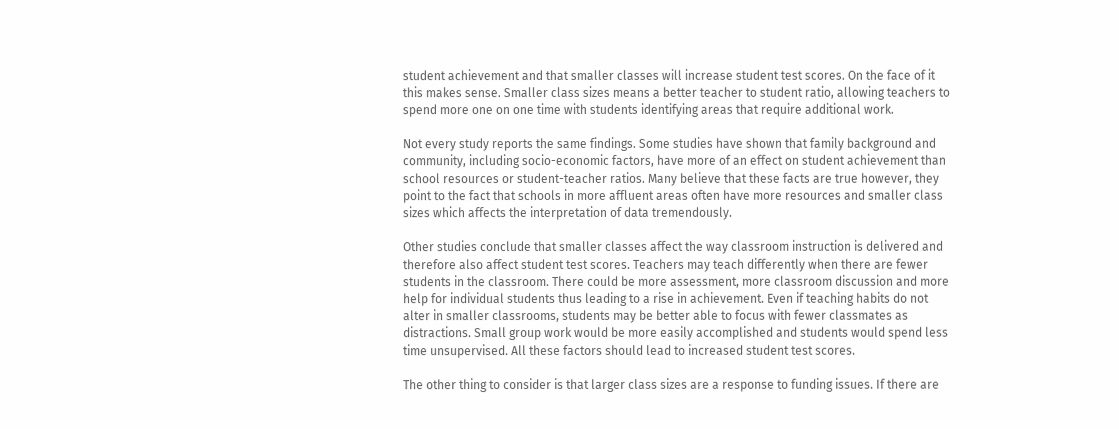student achievement and that smaller classes will increase student test scores. On the face of it this makes sense. Smaller class sizes means a better teacher to student ratio, allowing teachers to spend more one on one time with students identifying areas that require additional work.

Not every study reports the same findings. Some studies have shown that family background and community, including socio-economic factors, have more of an effect on student achievement than school resources or student-teacher ratios. Many believe that these facts are true however, they point to the fact that schools in more affluent areas often have more resources and smaller class sizes which affects the interpretation of data tremendously.

Other studies conclude that smaller classes affect the way classroom instruction is delivered and therefore also affect student test scores. Teachers may teach differently when there are fewer students in the classroom. There could be more assessment, more classroom discussion and more help for individual students thus leading to a rise in achievement. Even if teaching habits do not alter in smaller classrooms, students may be better able to focus with fewer classmates as distractions. Small group work would be more easily accomplished and students would spend less time unsupervised. All these factors should lead to increased student test scores.

The other thing to consider is that larger class sizes are a response to funding issues. If there are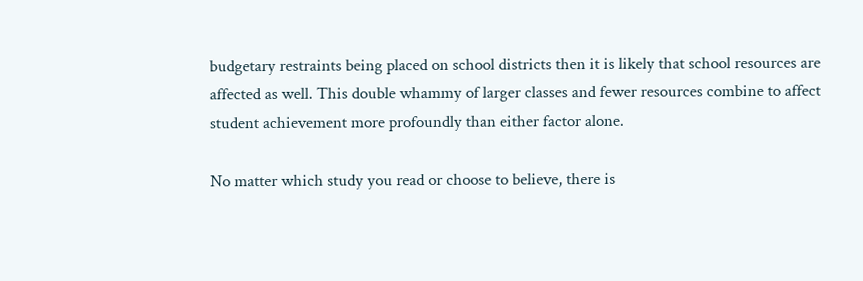budgetary restraints being placed on school districts then it is likely that school resources are affected as well. This double whammy of larger classes and fewer resources combine to affect student achievement more profoundly than either factor alone.

No matter which study you read or choose to believe, there is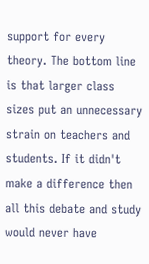support for every theory. The bottom line is that larger class sizes put an unnecessary strain on teachers and students. If it didn't make a difference then all this debate and study would never have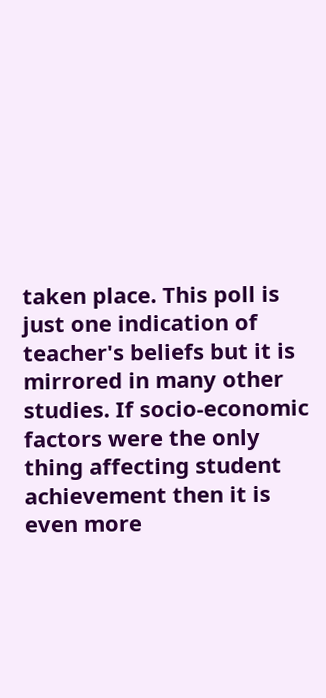taken place. This poll is just one indication of teacher's beliefs but it is mirrored in many other studies. If socio-economic factors were the only thing affecting student achievement then it is even more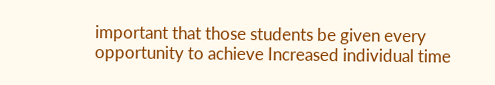important that those students be given every opportunity to achieve Increased individual time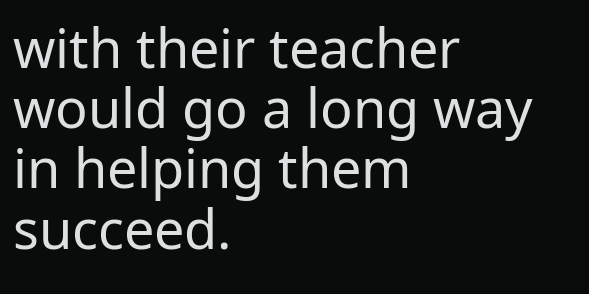with their teacher would go a long way in helping them succeed.